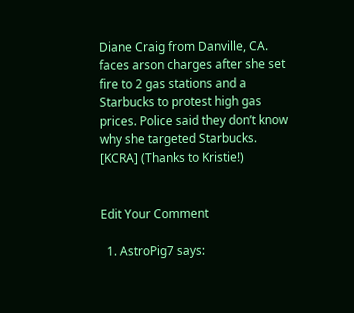Diane Craig from Danville, CA. faces arson charges after she set fire to 2 gas stations and a Starbucks to protest high gas prices. Police said they don’t know why she targeted Starbucks. [KCRA] (Thanks to Kristie!)


Edit Your Comment

  1. AstroPig7 says: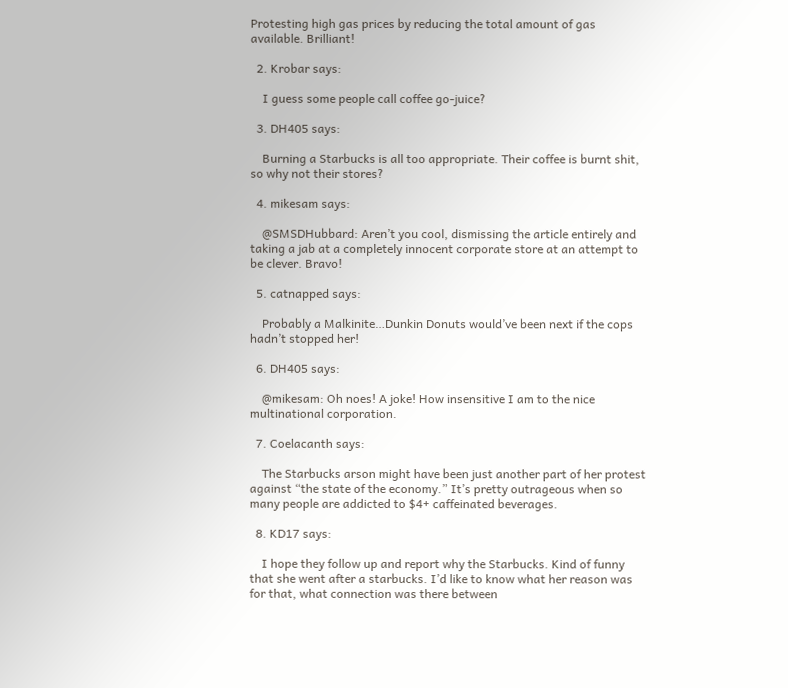Protesting high gas prices by reducing the total amount of gas available. Brilliant!

  2. Krobar says:

    I guess some people call coffee go-juice?

  3. DH405 says:

    Burning a Starbucks is all too appropriate. Their coffee is burnt shit, so why not their stores?

  4. mikesam says:

    @SMSDHubbard: Aren’t you cool, dismissing the article entirely and taking a jab at a completely innocent corporate store at an attempt to be clever. Bravo!

  5. catnapped says:

    Probably a Malkinite…Dunkin Donuts would’ve been next if the cops hadn’t stopped her!

  6. DH405 says:

    @mikesam: Oh noes! A joke! How insensitive I am to the nice multinational corporation.

  7. Coelacanth says:

    The Starbucks arson might have been just another part of her protest against “the state of the economy.” It’s pretty outrageous when so many people are addicted to $4+ caffeinated beverages.

  8. KD17 says:

    I hope they follow up and report why the Starbucks. Kind of funny that she went after a starbucks. I’d like to know what her reason was for that, what connection was there between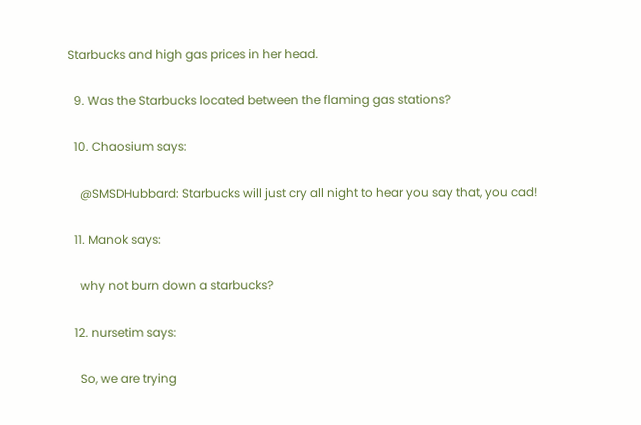Starbucks and high gas prices in her head.

  9. Was the Starbucks located between the flaming gas stations?

  10. Chaosium says:

    @SMSDHubbard: Starbucks will just cry all night to hear you say that, you cad!

  11. Manok says:

    why not burn down a starbucks?

  12. nursetim says:

    So, we are trying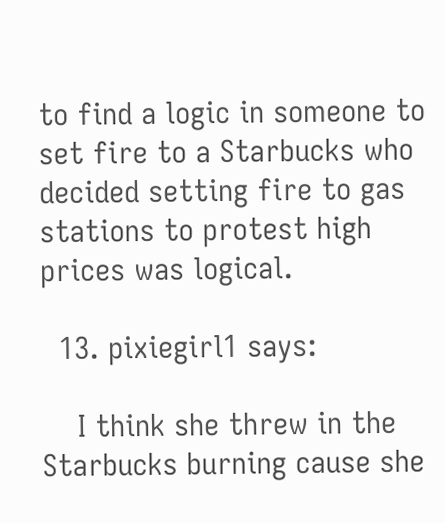to find a logic in someone to set fire to a Starbucks who decided setting fire to gas stations to protest high prices was logical.

  13. pixiegirl1 says:

    I think she threw in the Starbucks burning cause she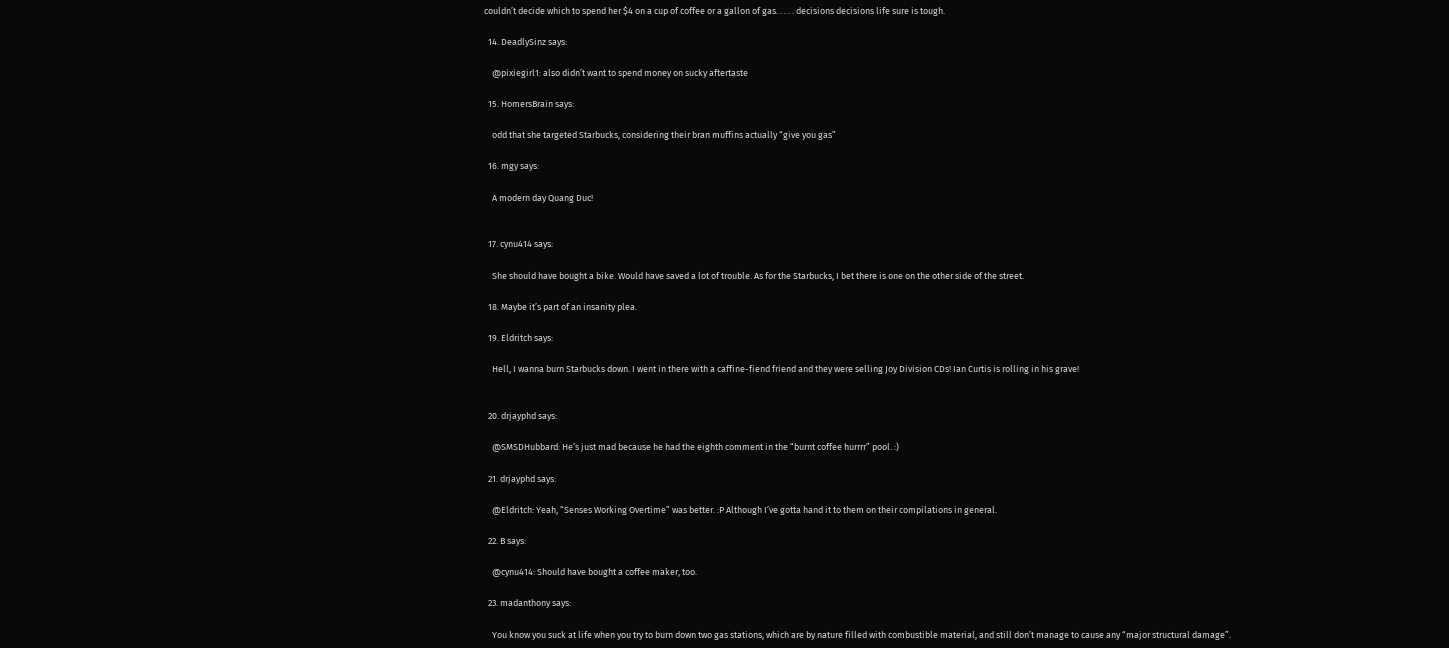couldn’t decide which to spend her $4 on a cup of coffee or a gallon of gas. . . . . decisions decisions life sure is tough.

  14. DeadlySinz says:

    @pixiegirl1: also didn’t want to spend money on sucky aftertaste

  15. HomersBrain says:

    odd that she targeted Starbucks, considering their bran muffins actually “give you gas”

  16. mgy says:

    A modern day Quang Duc!


  17. cynu414 says:

    She should have bought a bike. Would have saved a lot of trouble. As for the Starbucks, I bet there is one on the other side of the street.

  18. Maybe it’s part of an insanity plea.

  19. Eldritch says:

    Hell, I wanna burn Starbucks down. I went in there with a caffine-fiend friend and they were selling Joy Division CDs! Ian Curtis is rolling in his grave!


  20. drjayphd says:

    @SMSDHubbard: He’s just mad because he had the eighth comment in the “burnt coffee hurrrr” pool. :)

  21. drjayphd says:

    @Eldritch: Yeah, “Senses Working Overtime” was better. :P Although I’ve gotta hand it to them on their compilations in general.

  22. B says:

    @cynu414: Should have bought a coffee maker, too.

  23. madanthony says:

    You know you suck at life when you try to burn down two gas stations, which are by nature filled with combustible material, and still don’t manage to cause any “major structural damage”.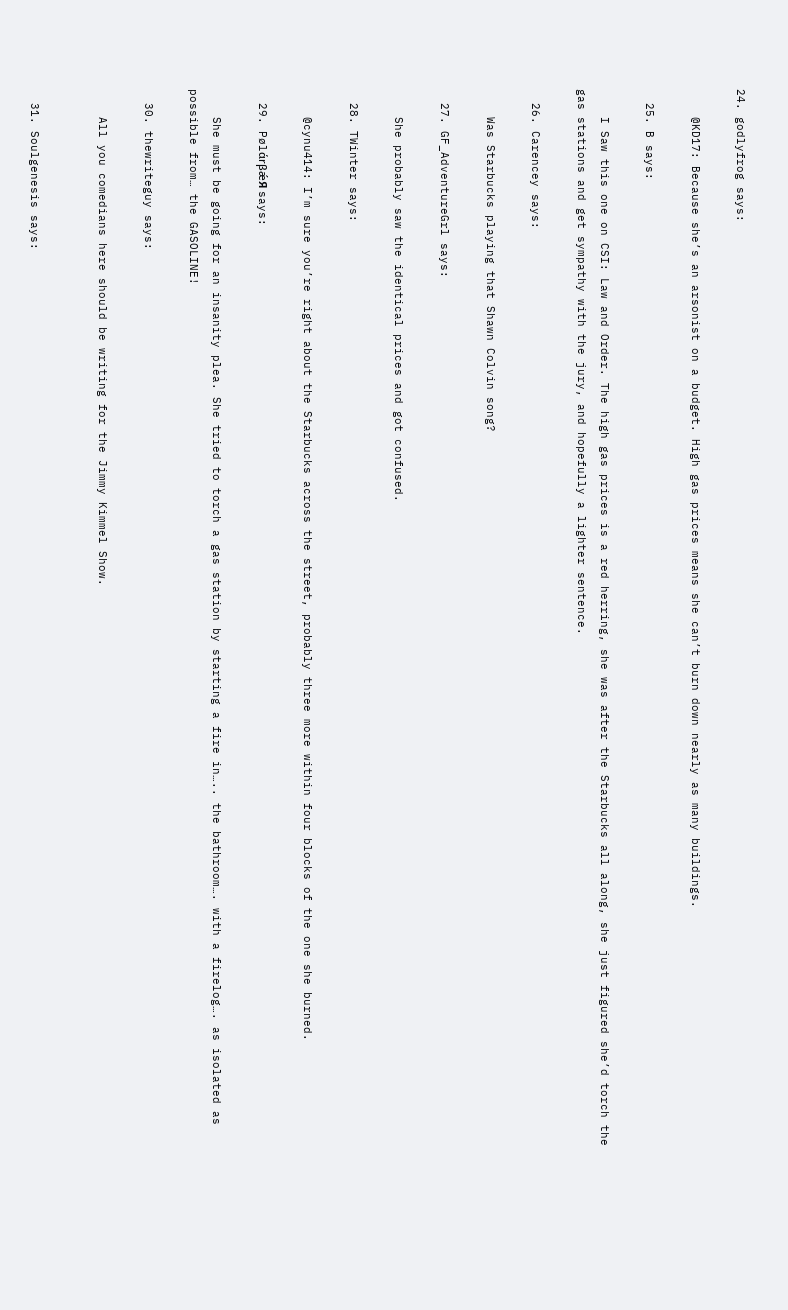24. godlyfrog says:

    @KD17: Because she’s an arsonist on a budget. High gas prices means she can’t burn down nearly as many buildings.

  25. B says:

    I Saw this one on CSI: Law and Order. The high gas prices is a red herring, she was after the Starbucks all along, she just figured she’d torch the gas stations and get sympathy with the jury, and hopefully a lighter sentence.

  26. Carencey says:

    Was Starbucks playing that Shawn Colvin song?

  27. GF_AdventureGrl says:

    She probably saw the identical prices and got confused.

  28. TWinter says:

    @cynu414: I’m sure you’re right about the Starbucks across the street, probably three more within four blocks of the one she burned.

  29. PølάrβǽЯ says:

    She must be going for an insanity plea. She tried to torch a gas station by starting a fire in….. the bathroom…. with a firelog…. as isolated as possible from… the GASOLINE!

  30. thewriteguy says:

    All you comedians here should be writing for the Jimmy Kimmel Show.


  31. Soulgenesis says: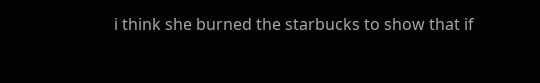i think she burned the starbucks to show that if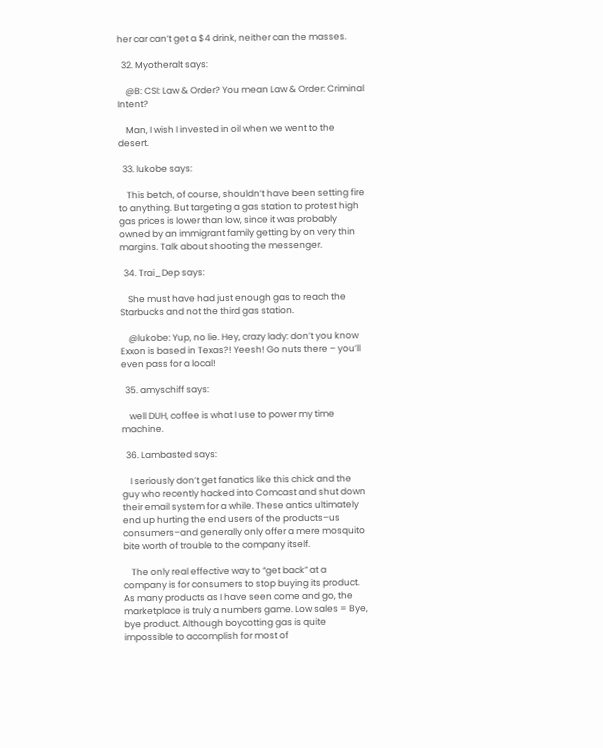her car can’t get a $4 drink, neither can the masses.

  32. Myotheralt says:

    @B: CSI: Law & Order? You mean Law & Order: Criminal Intent?

    Man, I wish I invested in oil when we went to the desert.

  33. lukobe says:

    This betch, of course, shouldn’t have been setting fire to anything. But targeting a gas station to protest high gas prices is lower than low, since it was probably owned by an immigrant family getting by on very thin margins. Talk about shooting the messenger.

  34. Trai_Dep says:

    She must have had just enough gas to reach the Starbucks and not the third gas station.

    @lukobe: Yup, no lie. Hey, crazy lady: don’t you know Exxon is based in Texas?! Yeesh! Go nuts there – you’ll even pass for a local!

  35. amyschiff says:

    well DUH, coffee is what I use to power my time machine.

  36. Lambasted says:

    I seriously don’t get fanatics like this chick and the guy who recently hacked into Comcast and shut down their email system for a while. These antics ultimately end up hurting the end users of the products–us consumers–and generally only offer a mere mosquito bite worth of trouble to the company itself.

    The only real effective way to “get back” at a company is for consumers to stop buying its product. As many products as I have seen come and go, the marketplace is truly a numbers game. Low sales = Bye, bye product. Although boycotting gas is quite impossible to accomplish for most of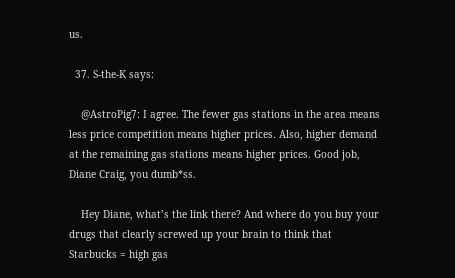us.

  37. S-the-K says:

    @AstroPig7: I agree. The fewer gas stations in the area means less price competition means higher prices. Also, higher demand at the remaining gas stations means higher prices. Good job, Diane Craig, you dumb*ss.

    Hey Diane, what’s the link there? And where do you buy your drugs that clearly screwed up your brain to think that Starbucks = high gas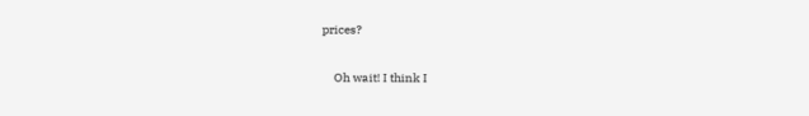prices?

    Oh wait! I think I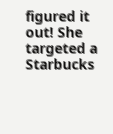figured it out! She targeted a Starbucks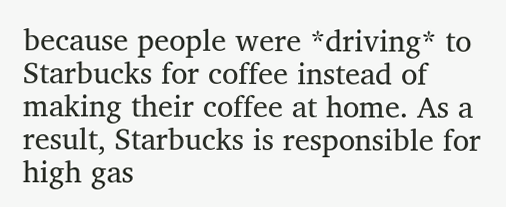because people were *driving* to Starbucks for coffee instead of making their coffee at home. As a result, Starbucks is responsible for high gas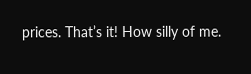prices. That’s it! How silly of me.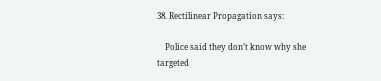38. Rectilinear Propagation says:

    Police said they don’t know why she targeted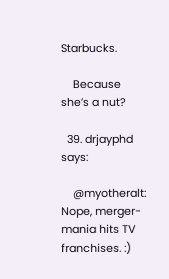Starbucks.

    Because she’s a nut?

  39. drjayphd says:

    @myotheralt: Nope, merger-mania hits TV franchises. :)